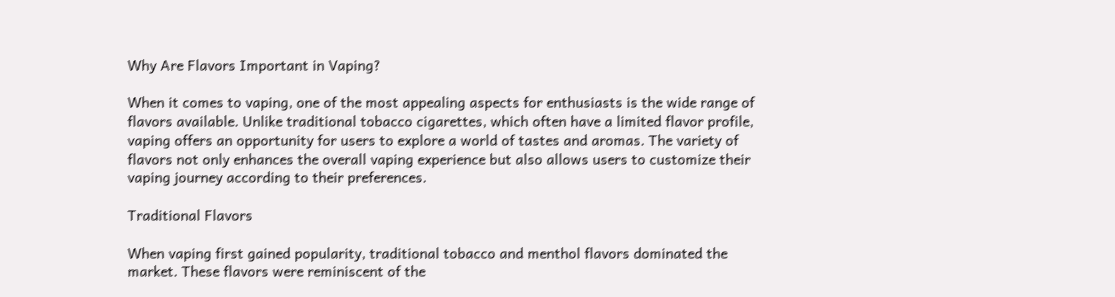Why Are Flavors Important in Vaping?

When it comes to vaping, one of the most appealing aspects for enthusiasts is the wide range of flavors available. Unlike traditional tobacco cigarettes, which often have a limited flavor profile, vaping offers an opportunity for users to explore a world of tastes and aromas. The variety of flavors not only enhances the overall vaping experience but also allows users to customize their vaping journey according to their preferences.

Traditional Flavors

When vaping first gained popularity, traditional tobacco and menthol flavors dominated the market. These flavors were reminiscent of the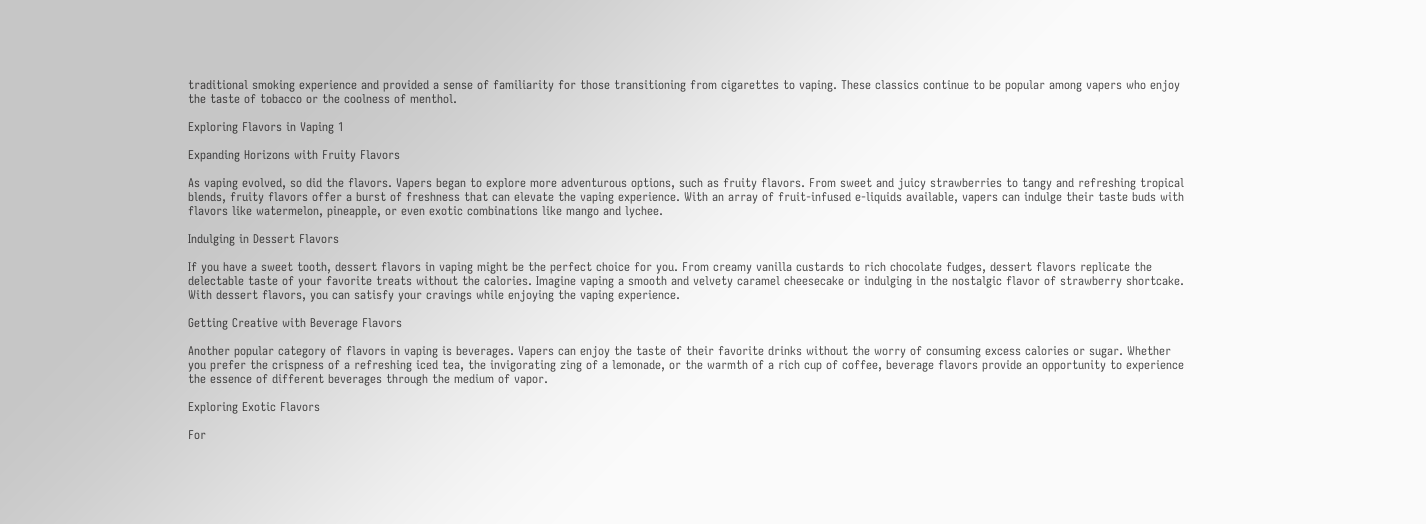traditional smoking experience and provided a sense of familiarity for those transitioning from cigarettes to vaping. These classics continue to be popular among vapers who enjoy the taste of tobacco or the coolness of menthol.

Exploring Flavors in Vaping 1

Expanding Horizons with Fruity Flavors

As vaping evolved, so did the flavors. Vapers began to explore more adventurous options, such as fruity flavors. From sweet and juicy strawberries to tangy and refreshing tropical blends, fruity flavors offer a burst of freshness that can elevate the vaping experience. With an array of fruit-infused e-liquids available, vapers can indulge their taste buds with flavors like watermelon, pineapple, or even exotic combinations like mango and lychee.

Indulging in Dessert Flavors

If you have a sweet tooth, dessert flavors in vaping might be the perfect choice for you. From creamy vanilla custards to rich chocolate fudges, dessert flavors replicate the delectable taste of your favorite treats without the calories. Imagine vaping a smooth and velvety caramel cheesecake or indulging in the nostalgic flavor of strawberry shortcake. With dessert flavors, you can satisfy your cravings while enjoying the vaping experience.

Getting Creative with Beverage Flavors

Another popular category of flavors in vaping is beverages. Vapers can enjoy the taste of their favorite drinks without the worry of consuming excess calories or sugar. Whether you prefer the crispness of a refreshing iced tea, the invigorating zing of a lemonade, or the warmth of a rich cup of coffee, beverage flavors provide an opportunity to experience the essence of different beverages through the medium of vapor.

Exploring Exotic Flavors

For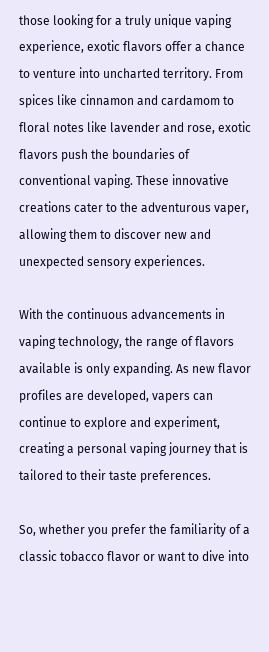those looking for a truly unique vaping experience, exotic flavors offer a chance to venture into uncharted territory. From spices like cinnamon and cardamom to floral notes like lavender and rose, exotic flavors push the boundaries of conventional vaping. These innovative creations cater to the adventurous vaper, allowing them to discover new and unexpected sensory experiences.

With the continuous advancements in vaping technology, the range of flavors available is only expanding. As new flavor profiles are developed, vapers can continue to explore and experiment, creating a personal vaping journey that is tailored to their taste preferences.

So, whether you prefer the familiarity of a classic tobacco flavor or want to dive into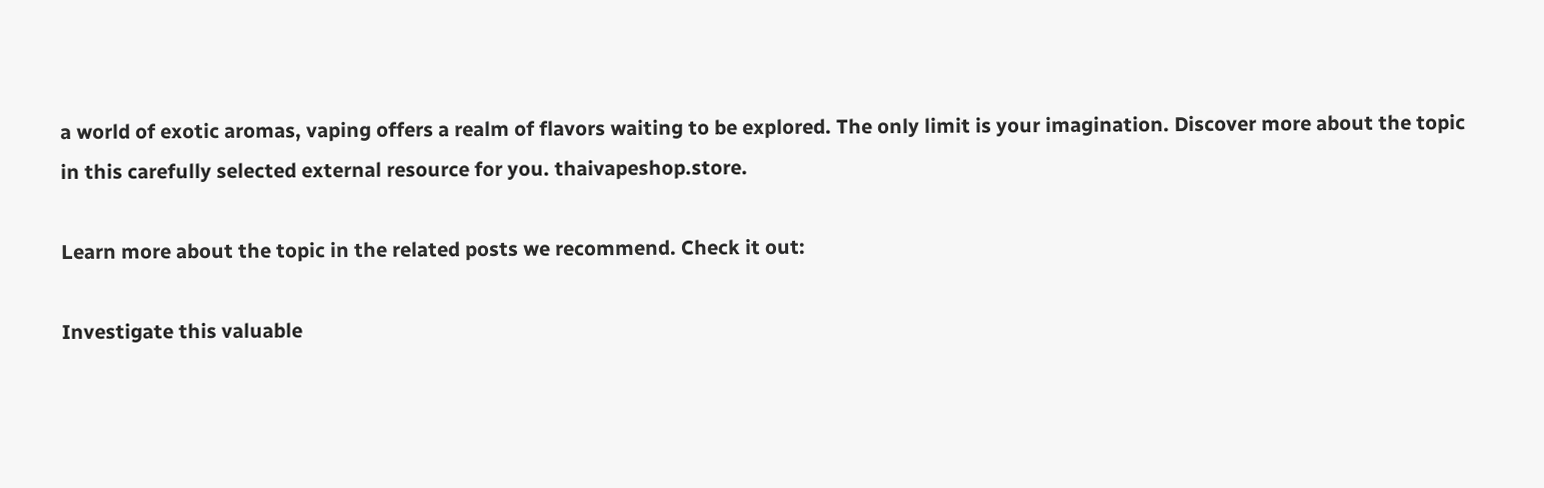a world of exotic aromas, vaping offers a realm of flavors waiting to be explored. The only limit is your imagination. Discover more about the topic in this carefully selected external resource for you. thaivapeshop.store.

Learn more about the topic in the related posts we recommend. Check it out:

Investigate this valuable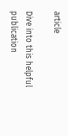article

Dive into this helpful publication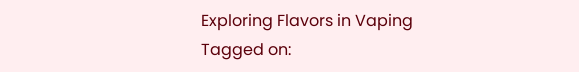Exploring Flavors in Vaping
Tagged on: